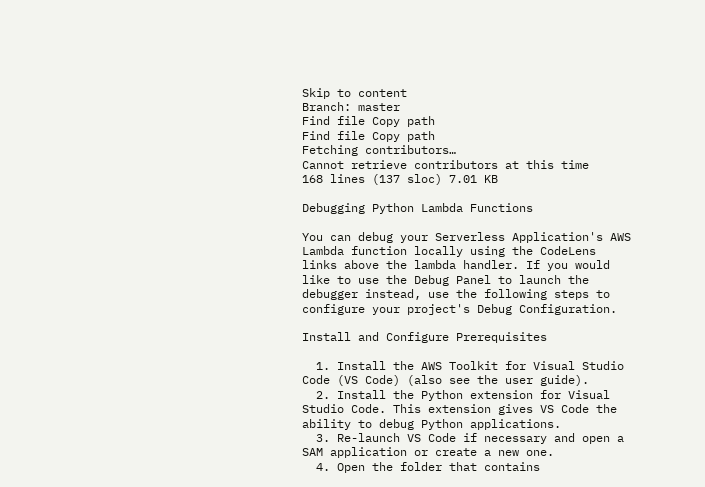Skip to content
Branch: master
Find file Copy path
Find file Copy path
Fetching contributors…
Cannot retrieve contributors at this time
168 lines (137 sloc) 7.01 KB

Debugging Python Lambda Functions

You can debug your Serverless Application's AWS Lambda function locally using the CodeLens links above the lambda handler. If you would like to use the Debug Panel to launch the debugger instead, use the following steps to configure your project's Debug Configuration.

Install and Configure Prerequisites

  1. Install the AWS Toolkit for Visual Studio Code (VS Code) (also see the user guide).
  2. Install the Python extension for Visual Studio Code. This extension gives VS Code the ability to debug Python applications.
  3. Re-launch VS Code if necessary and open a SAM application or create a new one.
  4. Open the folder that contains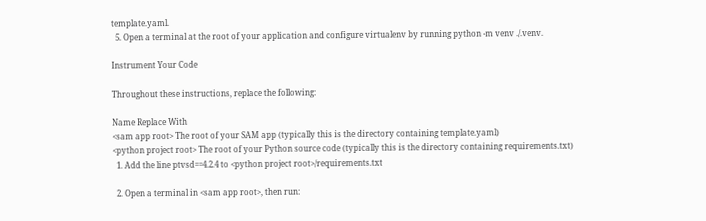template.yaml.
  5. Open a terminal at the root of your application and configure virtualenv by running python -m venv ./.venv.

Instrument Your Code

Throughout these instructions, replace the following:

Name Replace With
<sam app root> The root of your SAM app (typically this is the directory containing template.yaml)
<python project root> The root of your Python source code (typically this is the directory containing requirements.txt)
  1. Add the line ptvsd==4.2.4 to <python project root>/requirements.txt

  2. Open a terminal in <sam app root>, then run: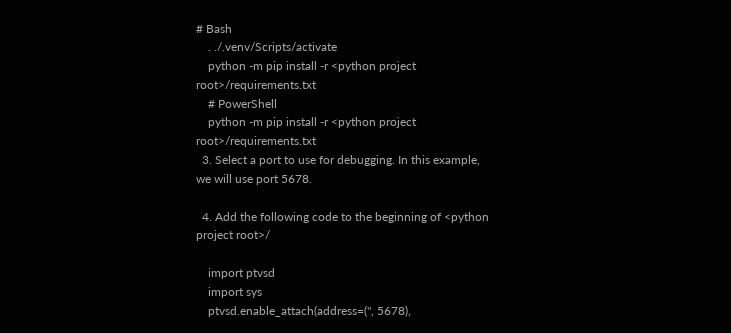# Bash
    . ./.venv/Scripts/activate
    python -m pip install -r <python project root>/requirements.txt
    # PowerShell
    python -m pip install -r <python project root>/requirements.txt
  3. Select a port to use for debugging. In this example, we will use port 5678.

  4. Add the following code to the beginning of <python project root>/

    import ptvsd
    import sys
    ptvsd.enable_attach(address=('', 5678),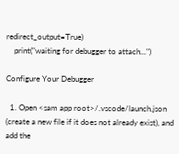redirect_output=True)
    print("waiting for debugger to attach...")

Configure Your Debugger

  1. Open <sam app root>/.vscode/launch.json (create a new file if it does not already exist), and add the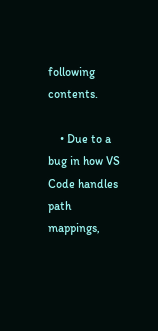following contents.

    • Due to a bug in how VS Code handles path mappings,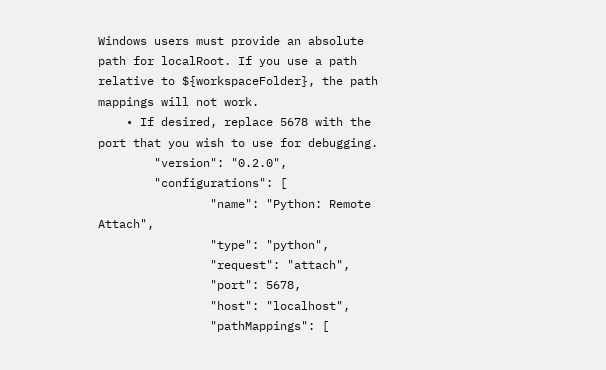Windows users must provide an absolute path for localRoot. If you use a path relative to ${workspaceFolder}, the path mappings will not work.
    • If desired, replace 5678 with the port that you wish to use for debugging.
        "version": "0.2.0",
        "configurations": [
                "name": "Python: Remote Attach",
                "type": "python",
                "request": "attach",
                "port": 5678,
                "host": "localhost",
                "pathMappings": [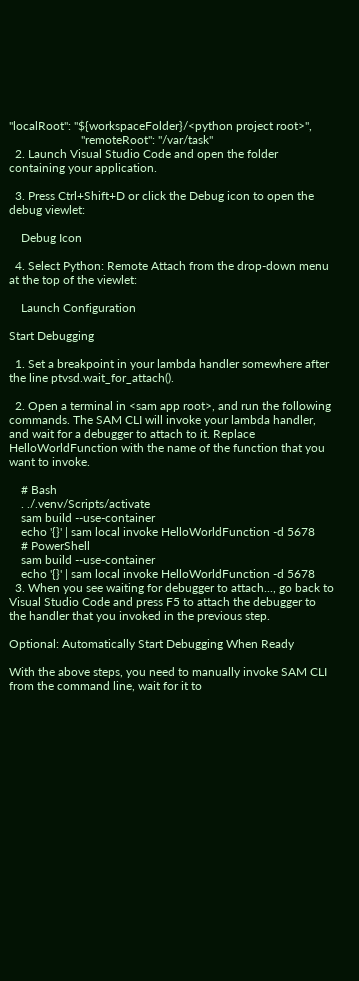"localRoot": "${workspaceFolder}/<python project root>",
                        "remoteRoot": "/var/task"
  2. Launch Visual Studio Code and open the folder containing your application.

  3. Press Ctrl+Shift+D or click the Debug icon to open the debug viewlet:

    Debug Icon

  4. Select Python: Remote Attach from the drop-down menu at the top of the viewlet:

    Launch Configuration

Start Debugging

  1. Set a breakpoint in your lambda handler somewhere after the line ptvsd.wait_for_attach().

  2. Open a terminal in <sam app root>, and run the following commands. The SAM CLI will invoke your lambda handler, and wait for a debugger to attach to it. Replace HelloWorldFunction with the name of the function that you want to invoke.

    # Bash
    . ./.venv/Scripts/activate
    sam build --use-container
    echo '{}' | sam local invoke HelloWorldFunction -d 5678
    # PowerShell
    sam build --use-container
    echo '{}' | sam local invoke HelloWorldFunction -d 5678
  3. When you see waiting for debugger to attach..., go back to Visual Studio Code and press F5 to attach the debugger to the handler that you invoked in the previous step.

Optional: Automatically Start Debugging When Ready

With the above steps, you need to manually invoke SAM CLI from the command line, wait for it to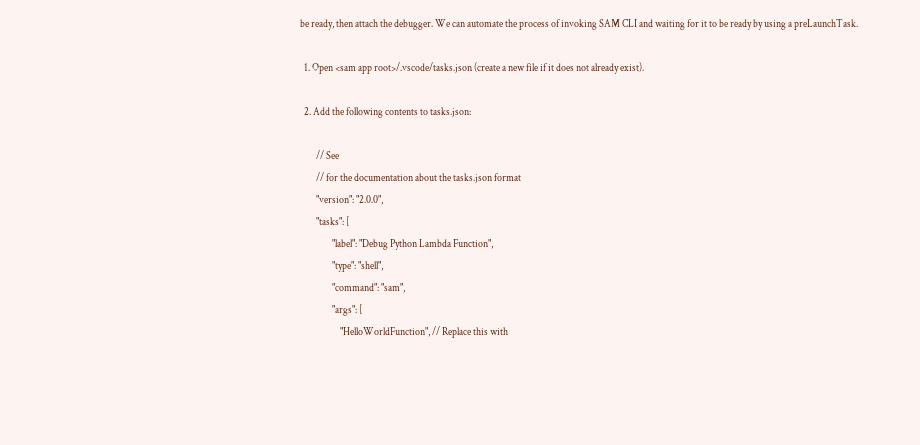be ready, then attach the debugger. We can automate the process of invoking SAM CLI and waiting for it to be ready by using a preLaunchTask.

  1. Open <sam app root>/.vscode/tasks.json (create a new file if it does not already exist).

  2. Add the following contents to tasks.json:

        // See
        // for the documentation about the tasks.json format
        "version": "2.0.0",
        "tasks": [
                "label": "Debug Python Lambda Function",
                "type": "shell",
                "command": "sam",
                "args": [
                    "HelloWorldFunction", // Replace this with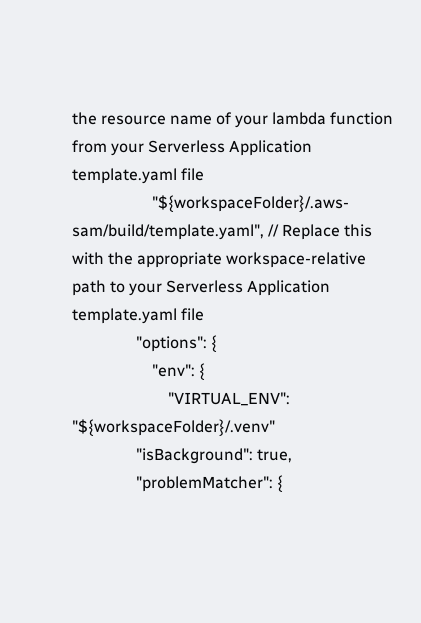the resource name of your lambda function from your Serverless Application template.yaml file
                    "${workspaceFolder}/.aws-sam/build/template.yaml", // Replace this with the appropriate workspace-relative path to your Serverless Application template.yaml file
                "options": {
                    "env": {
                        "VIRTUAL_ENV": "${workspaceFolder}/.venv"
                "isBackground": true,
                "problemMatcher": {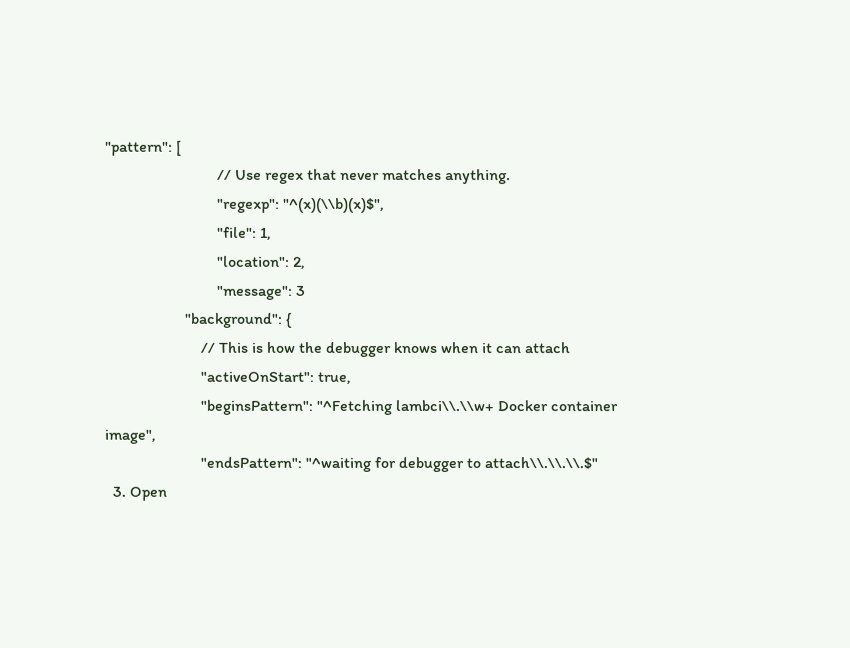"pattern": [
                            // Use regex that never matches anything.
                            "regexp": "^(x)(\\b)(x)$",
                            "file": 1,
                            "location": 2,
                            "message": 3
                    "background": {
                        // This is how the debugger knows when it can attach
                        "activeOnStart": true,
                        "beginsPattern": "^Fetching lambci\\.\\w+ Docker container image",
                        "endsPattern": "^waiting for debugger to attach\\.\\.\\.$"
  3. Open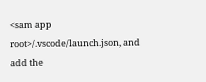<sam app root>/.vscode/launch.json, and add the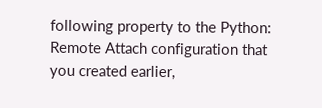following property to the Python: Remote Attach configuration that you created earlier,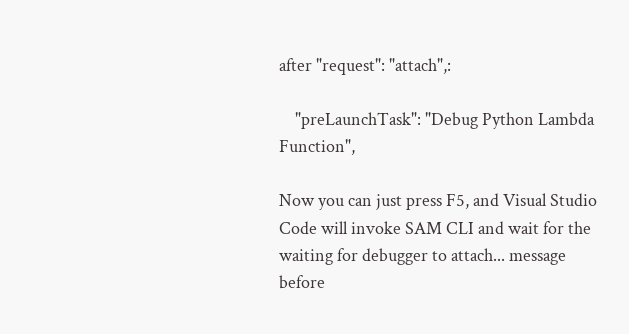after "request": "attach",:

    "preLaunchTask": "Debug Python Lambda Function",

Now you can just press F5, and Visual Studio Code will invoke SAM CLI and wait for the waiting for debugger to attach... message before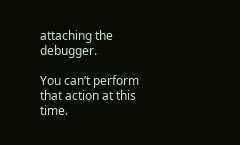attaching the debugger.

You can’t perform that action at this time.